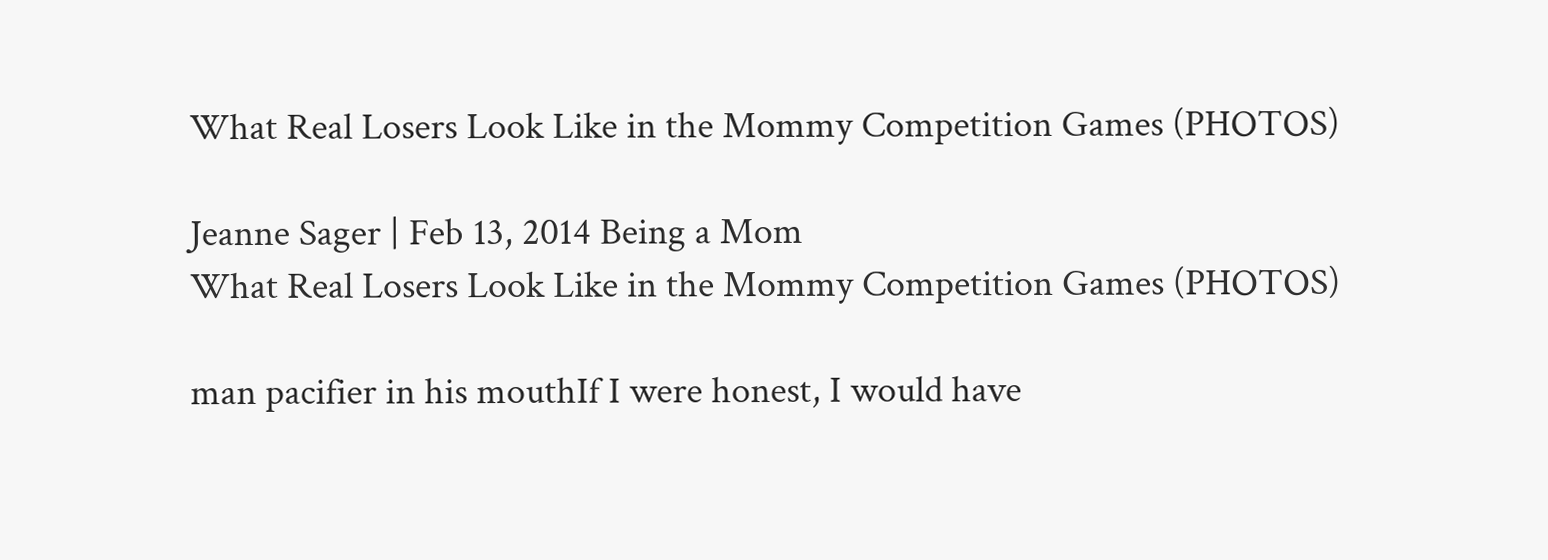What Real Losers Look Like in the Mommy Competition Games (PHOTOS)

Jeanne Sager | Feb 13, 2014 Being a Mom
What Real Losers Look Like in the Mommy Competition Games (PHOTOS)

man pacifier in his mouthIf I were honest, I would have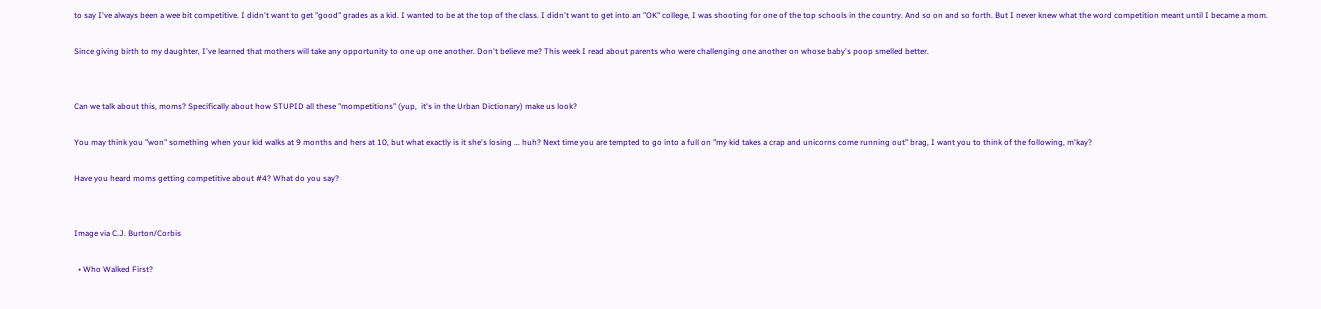to say I've always been a wee bit competitive. I didn't want to get "good" grades as a kid. I wanted to be at the top of the class. I didn't want to get into an "OK" college, I was shooting for one of the top schools in the country. And so on and so forth. But I never knew what the word competition meant until I became a mom.

Since giving birth to my daughter, I've learned that mothers will take any opportunity to one up one another. Don't believe me? This week I read about parents who were challenging one another on whose baby's poop smelled better.


Can we talk about this, moms? Specifically about how STUPID all these "mompetitions" (yup,  it's in the Urban Dictionary) make us look?

You may think you "won" something when your kid walks at 9 months and hers at 10, but what exactly is it she's losing ... huh? Next time you are tempted to go into a full on "my kid takes a crap and unicorns come running out" brag, I want you to think of the following, m'kay?

Have you heard moms getting competitive about #4? What do you say?


Image via C.J. Burton/Corbis

  • Who Walked First?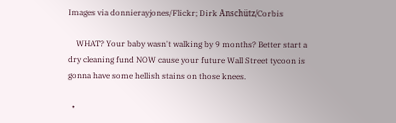Images via donnierayjones/Flickr; Dirk Anschütz/Corbis

    WHAT? Your baby wasn't walking by 9 months? Better start a dry cleaning fund NOW cause your future Wall Street tycoon is gonna have some hellish stains on those knees.

  •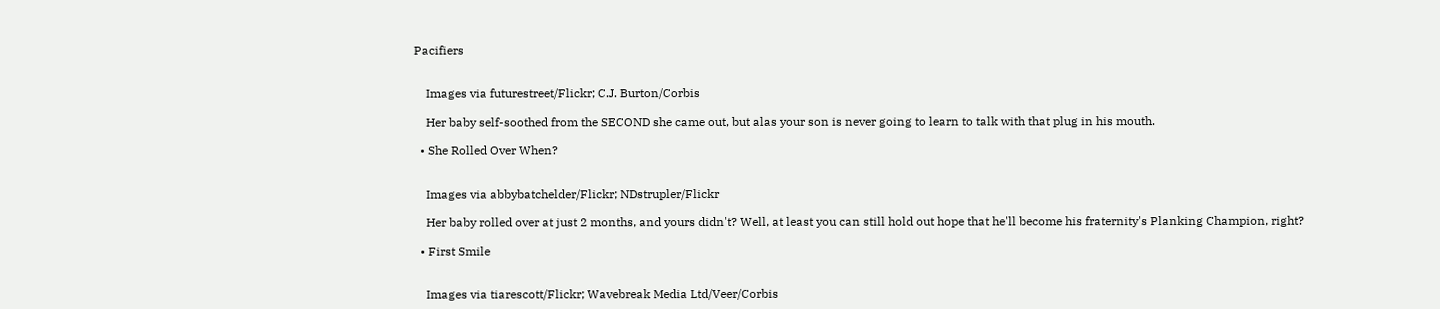Pacifiers


    Images via futurestreet/Flickr; C.J. Burton/Corbis

    Her baby self-soothed from the SECOND she came out, but alas your son is never going to learn to talk with that plug in his mouth.

  • She Rolled Over When?


    Images via abbybatchelder/Flickr; NDstrupler/Flickr

    Her baby rolled over at just 2 months, and yours didn't? Well, at least you can still hold out hope that he'll become his fraternity's Planking Champion, right?

  • First Smile


    Images via tiarescott/Flickr; Wavebreak Media Ltd/Veer/Corbis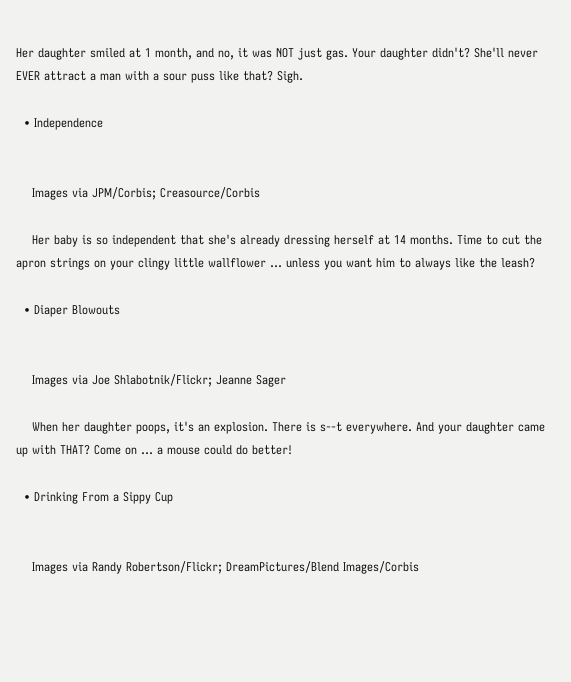Her daughter smiled at 1 month, and no, it was NOT just gas. Your daughter didn't? She'll never EVER attract a man with a sour puss like that? Sigh.

  • Independence


    Images via JPM/Corbis; Creasource/Corbis

    Her baby is so independent that she's already dressing herself at 14 months. Time to cut the apron strings on your clingy little wallflower ... unless you want him to always like the leash?

  • Diaper Blowouts


    Images via Joe Shlabotnik/Flickr; Jeanne Sager

    When her daughter poops, it's an explosion. There is s--t everywhere. And your daughter came up with THAT? Come on ... a mouse could do better!

  • Drinking From a Sippy Cup


    Images via Randy Robertson/Flickr; DreamPictures/Blend Images/Corbis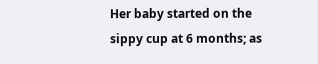Her baby started on the sippy cup at 6 months; as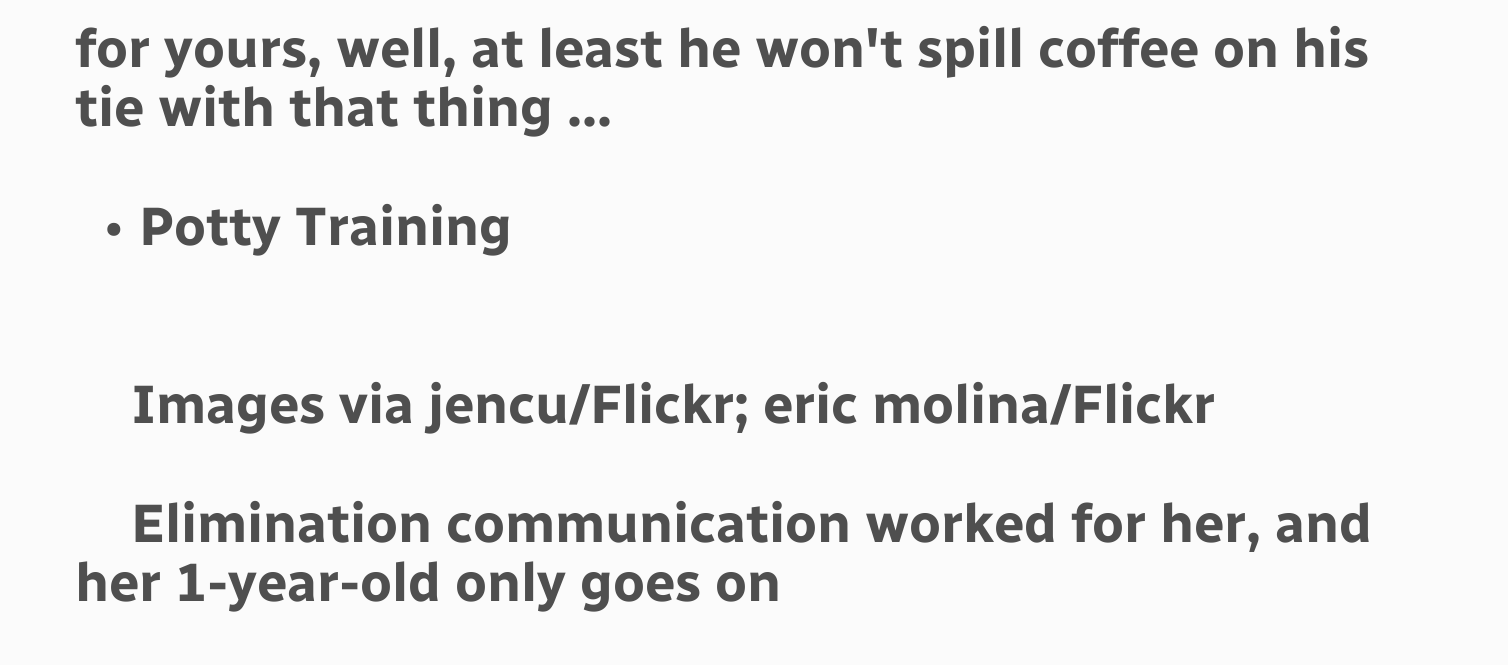for yours, well, at least he won't spill coffee on his tie with that thing ...

  • Potty Training


    Images via jencu/Flickr; eric molina/Flickr

    Elimination communication worked for her, and her 1-year-old only goes on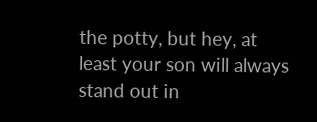the potty, but hey, at least your son will always stand out in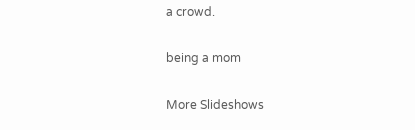a crowd.

being a mom

More Slideshows